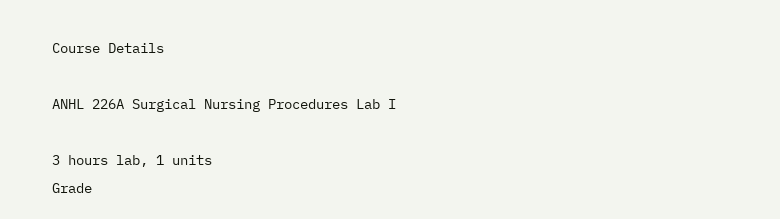Course Details

ANHL 226A Surgical Nursing Procedures Lab I

3 hours lab, 1 units
Grade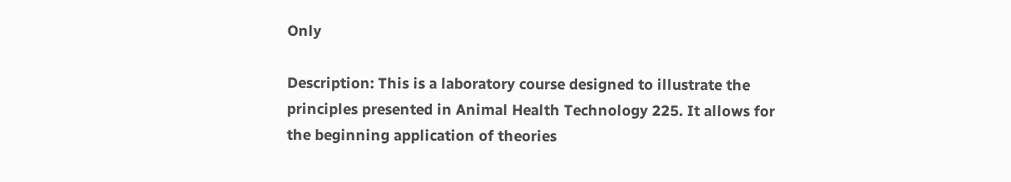Only

Description: This is a laboratory course designed to illustrate the principles presented in Animal Health Technology 225. It allows for the beginning application of theories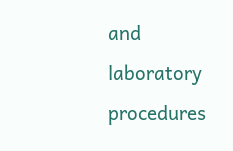and laboratory procedures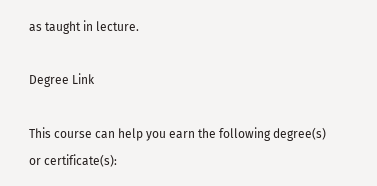as taught in lecture.

Degree Link

This course can help you earn the following degree(s) or certificate(s):